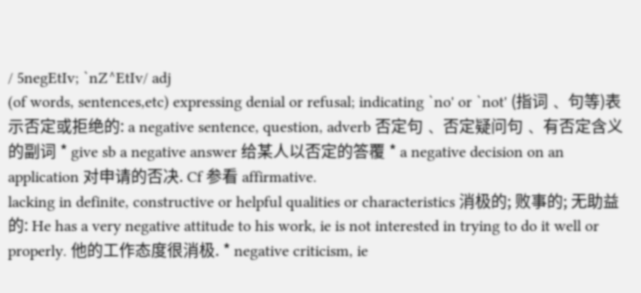/ 5negEtIv; `nZ^EtIv/ adj
(of words, sentences,etc) expressing denial or refusal; indicating `no' or `not' (指词﹑ 句等)表示否定或拒绝的: a negative sentence, question, adverb 否定句﹑ 否定疑问句﹑ 有否定含义的副词 * give sb a negative answer 给某人以否定的答覆 * a negative decision on an application 对申请的否决. Cf 参看 affirmative.
lacking in definite, constructive or helpful qualities or characteristics 消极的; 败事的; 无助益的: He has a very negative attitude to his work, ie is not interested in trying to do it well or properly. 他的工作态度很消极. * negative criticism, ie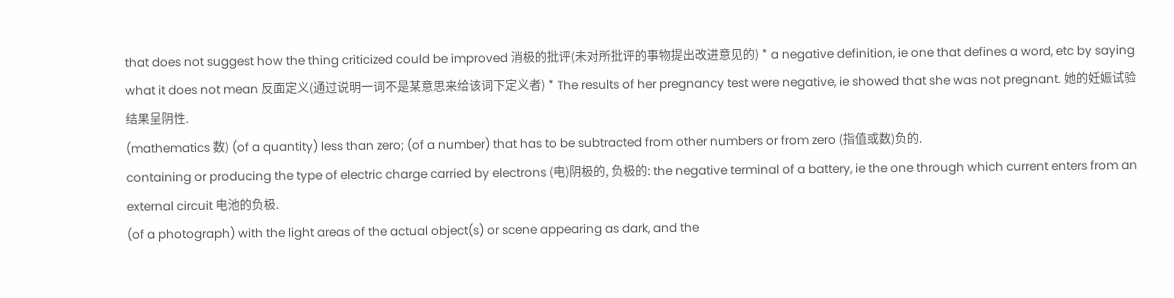that does not suggest how the thing criticized could be improved 消极的批评(未对所批评的事物提出改进意见的) * a negative definition, ie one that defines a word, etc by saying what it does not mean 反面定义(通过说明一词不是某意思来给该词下定义者) * The results of her pregnancy test were negative, ie showed that she was not pregnant. 她的妊娠试验结果呈阴性.
(mathematics 数) (of a quantity) less than zero; (of a number) that has to be subtracted from other numbers or from zero (指值或数)负的.
containing or producing the type of electric charge carried by electrons (电)阴极的, 负极的: the negative terminal of a battery, ie the one through which current enters from an external circuit 电池的负极.
(of a photograph) with the light areas of the actual object(s) or scene appearing as dark, and the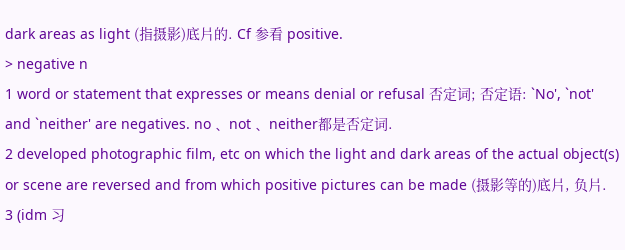dark areas as light (指摄影)底片的. Cf 参看 positive.
> negative n
1 word or statement that expresses or means denial or refusal 否定词; 否定语: `No', `not' and `neither' are negatives. no﹑ not﹑ neither都是否定词.
2 developed photographic film, etc on which the light and dark areas of the actual object(s) or scene are reversed and from which positive pictures can be made (摄影等的)底片, 负片.
3 (idm 习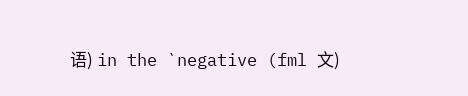语) in the `negative (fml 文)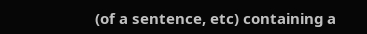(of a sentence, etc) containing a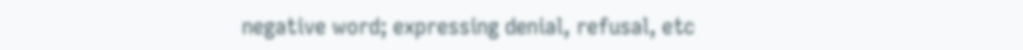negative word; expressing denial, refusal, etc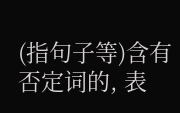(指句子等)含有否定词的, 表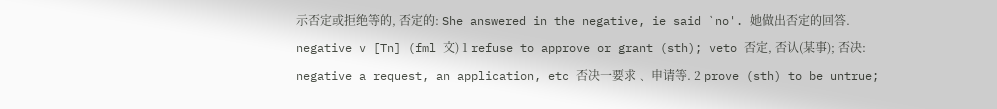示否定或拒绝等的, 否定的: She answered in the negative, ie said `no'. 她做出否定的回答.
negative v [Tn] (fml 文) 1 refuse to approve or grant (sth); veto 否定, 否认(某事); 否决: negative a request, an application, etc 否决一要求﹑ 申请等. 2 prove (sth) to be untrue;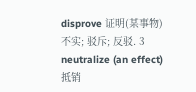disprove 证明(某事物)不实; 驳斥; 反驳. 3 neutralize (an effect) 抵销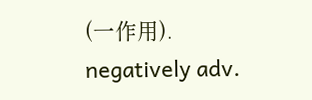(一作用).
negatively adv.